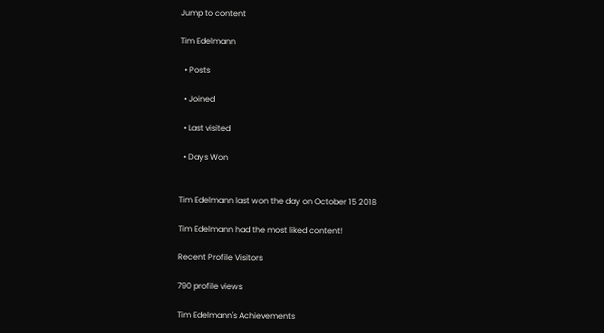Jump to content

Tim Edelmann

  • Posts

  • Joined

  • Last visited

  • Days Won


Tim Edelmann last won the day on October 15 2018

Tim Edelmann had the most liked content!

Recent Profile Visitors

790 profile views

Tim Edelmann's Achievements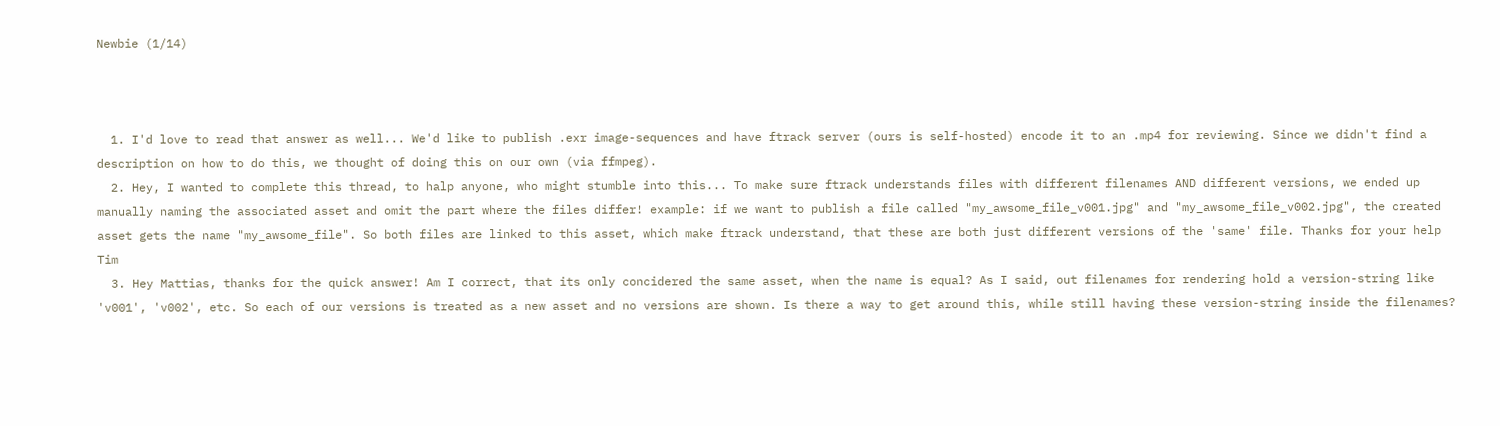Newbie (1/14)



  1. I'd love to read that answer as well... We'd like to publish .exr image-sequences and have ftrack server (ours is self-hosted) encode it to an .mp4 for reviewing. Since we didn't find a description on how to do this, we thought of doing this on our own (via ffmpeg).
  2. Hey, I wanted to complete this thread, to halp anyone, who might stumble into this... To make sure ftrack understands files with different filenames AND different versions, we ended up manually naming the associated asset and omit the part where the files differ! example: if we want to publish a file called "my_awsome_file_v001.jpg" and "my_awsome_file_v002.jpg", the created asset gets the name "my_awsome_file". So both files are linked to this asset, which make ftrack understand, that these are both just different versions of the 'same' file. Thanks for your help Tim
  3. Hey Mattias, thanks for the quick answer! Am I correct, that its only concidered the same asset, when the name is equal? As I said, out filenames for rendering hold a version-string like 'v001', 'v002', etc. So each of our versions is treated as a new asset and no versions are shown. Is there a way to get around this, while still having these version-string inside the filenames?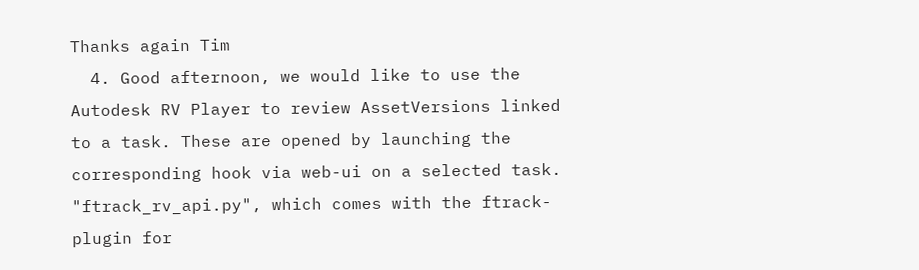Thanks again Tim
  4. Good afternoon, we would like to use the Autodesk RV Player to review AssetVersions linked to a task. These are opened by launching the corresponding hook via web-ui on a selected task. "ftrack_rv_api.py", which comes with the ftrack-plugin for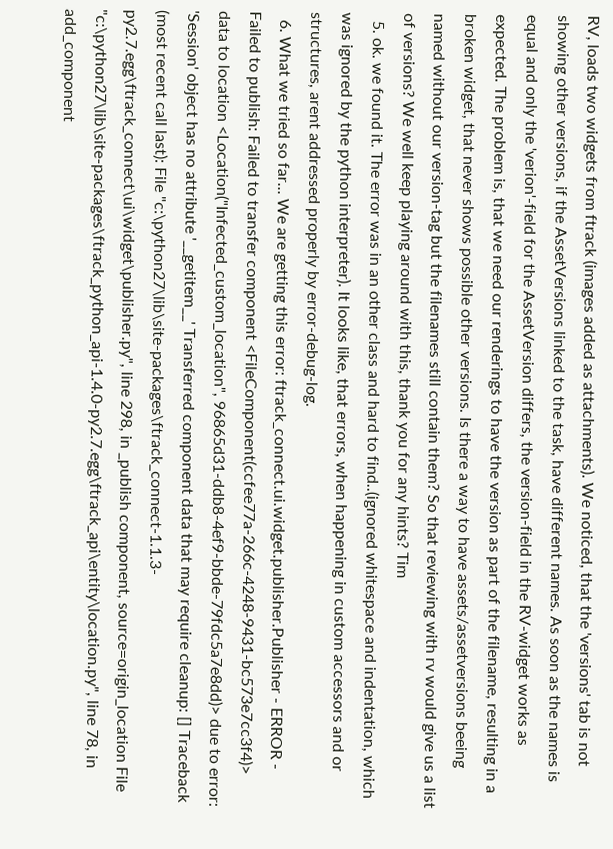RV, loads two widgets from ftrack (images added as attachments). We noticed, that the 'versions' tab is not showing other versions, if the AssetVersions linked to the task, have different names. As soon as the names is equal and only the 'verion'-field for the AssetVersion differs, the version-field in the RV-widget works as expected. The problem is, that we need our renderings to have the version as part of the filename, resulting in a broken widget, that never shows possible other versions. Is there a way to have assets/assetversions beeing named without our version-tag but the filenames still contain them? So that reviewing with rv would give us a list of versions? We well keep playing around with this, thank you for any hints? Tim
  5. ok. we found it. The error was in an other class and hard to find..(ignored whitespace and indentation, which was ignored by the python interpreter). It looks like, that errors, when happening in custom accessors and or structures, arent addressed properly by error-debug-log.
  6. What we tried so far... We are getting this error: ftrack_connect.ui.widget.publisher.Publisher - ERROR - Failed to publish: Failed to transfer component <FileComponent(ccfee77a-266c-4248-9431-bc573e7cc3f4)> data to location <Location("Infected_custom_location", 96865d31-ddb8-4ef9-bbde-79fdc5a7e8dd)> due to error: 'Session' object has no attribute '__getitem__' Transferred component data that may require cleanup: [] Traceback (most recent call last): File "c:\python27\lib\site-packages\ftrack_connect-1.1.3-py2.7.egg\ftrack_connect\ui\widget\publisher.py", line 298, in _publish component, source=origin_location File "c:\python27\lib\site-packages\ftrack_python_api-1.4.0-py2.7.egg\ftrack_api\entity\location.py", line 78, in add_component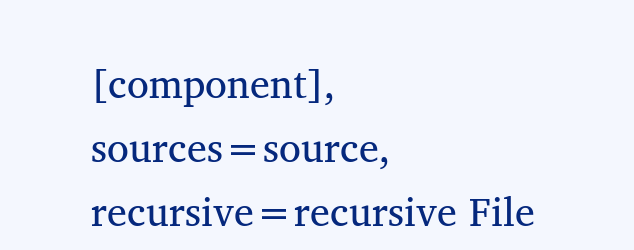[component], sources=source, recursive=recursive File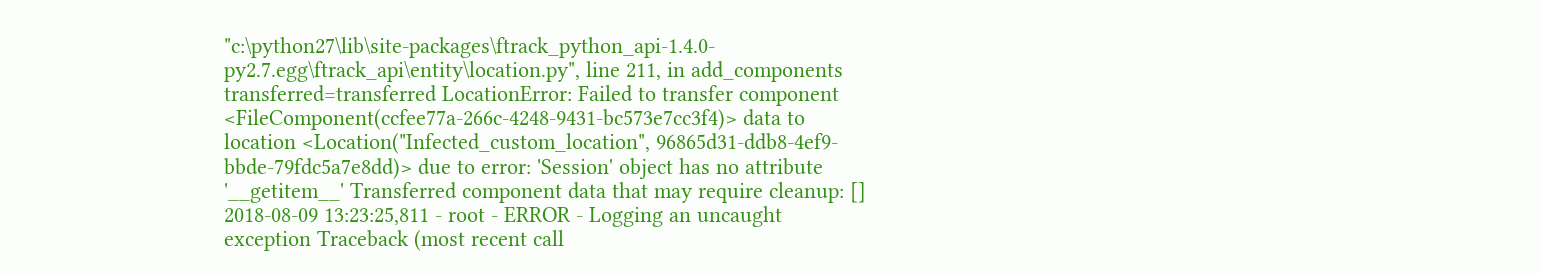"c:\python27\lib\site-packages\ftrack_python_api-1.4.0-py2.7.egg\ftrack_api\entity\location.py", line 211, in add_components transferred=transferred LocationError: Failed to transfer component <FileComponent(ccfee77a-266c-4248-9431-bc573e7cc3f4)> data to location <Location("Infected_custom_location", 96865d31-ddb8-4ef9-bbde-79fdc5a7e8dd)> due to error: 'Session' object has no attribute '__getitem__' Transferred component data that may require cleanup: [] 2018-08-09 13:23:25,811 - root - ERROR - Logging an uncaught exception Traceback (most recent call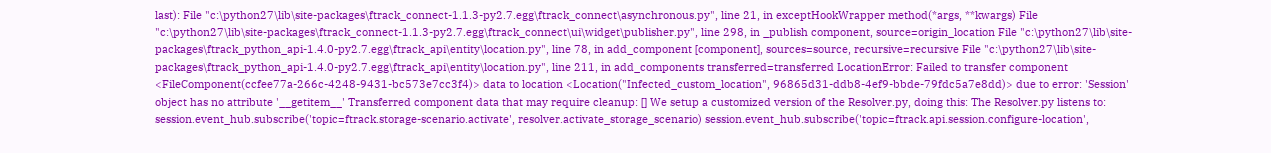last): File "c:\python27\lib\site-packages\ftrack_connect-1.1.3-py2.7.egg\ftrack_connect\asynchronous.py", line 21, in exceptHookWrapper method(*args, **kwargs) File "c:\python27\lib\site-packages\ftrack_connect-1.1.3-py2.7.egg\ftrack_connect\ui\widget\publisher.py", line 298, in _publish component, source=origin_location File "c:\python27\lib\site-packages\ftrack_python_api-1.4.0-py2.7.egg\ftrack_api\entity\location.py", line 78, in add_component [component], sources=source, recursive=recursive File "c:\python27\lib\site-packages\ftrack_python_api-1.4.0-py2.7.egg\ftrack_api\entity\location.py", line 211, in add_components transferred=transferred LocationError: Failed to transfer component <FileComponent(ccfee77a-266c-4248-9431-bc573e7cc3f4)> data to location <Location("Infected_custom_location", 96865d31-ddb8-4ef9-bbde-79fdc5a7e8dd)> due to error: 'Session' object has no attribute '__getitem__' Transferred component data that may require cleanup: [] We setup a customized version of the Resolver.py, doing this: The Resolver.py listens to: session.event_hub.subscribe('topic=ftrack.storage-scenario.activate', resolver.activate_storage_scenario) session.event_hub.subscribe('topic=ftrack.api.session.configure-location',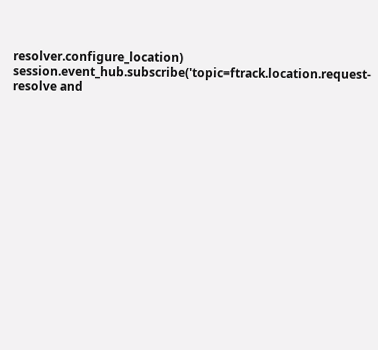resolver.configure_location) session.event_hub.subscribe('topic=ftrack.location.request-resolve and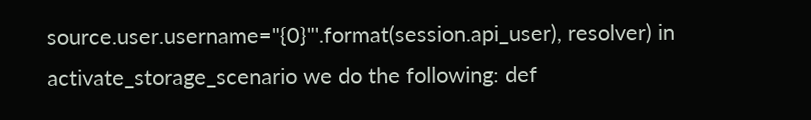source.user.username="{0}"'.format(session.api_user), resolver) in activate_storage_scenario we do the following: def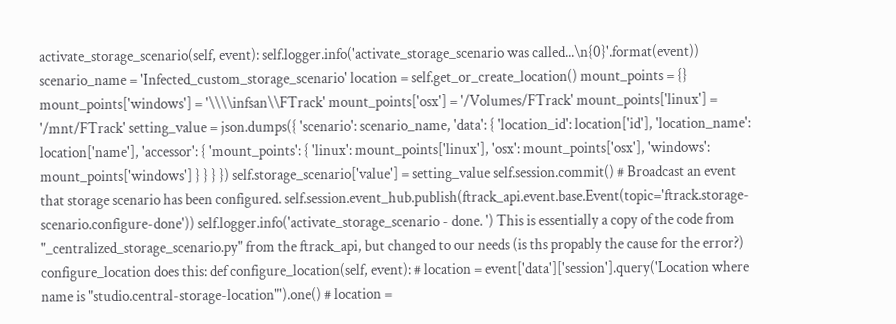activate_storage_scenario(self, event): self.logger.info('activate_storage_scenario was called...\n{0}'.format(event)) scenario_name = 'Infected_custom_storage_scenario' location = self.get_or_create_location() mount_points = {} mount_points['windows'] = '\\\\infsan\\FTrack' mount_points['osx'] = '/Volumes/FTrack' mount_points['linux'] = '/mnt/FTrack' setting_value = json.dumps({ 'scenario': scenario_name, 'data': { 'location_id': location['id'], 'location_name': location['name'], 'accessor': { 'mount_points': { 'linux': mount_points['linux'], 'osx': mount_points['osx'], 'windows': mount_points['windows'] } } } }) self.storage_scenario['value'] = setting_value self.session.commit() # Broadcast an event that storage scenario has been configured. self.session.event_hub.publish(ftrack_api.event.base.Event(topic='ftrack.storage-scenario.configure-done')) self.logger.info('activate_storage_scenario - done. ') This is essentially a copy of the code from "_centralized_storage_scenario.py" from the ftrack_api, but changed to our needs (is ths propably the cause for the error?) configure_location does this: def configure_location(self, event): # location = event['data']['session'].query('Location where name is "studio.central-storage-location"').one() # location =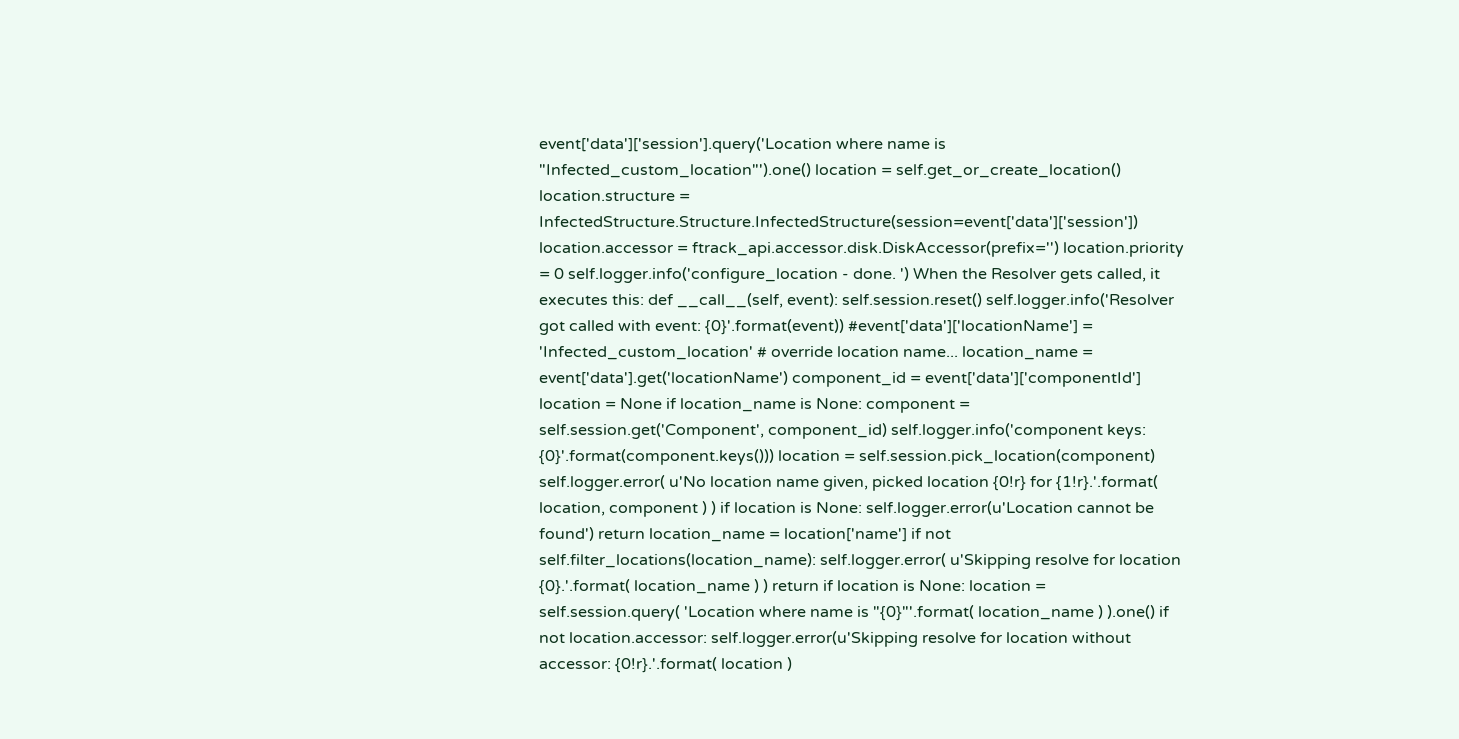event['data']['session'].query('Location where name is "Infected_custom_location"').one() location = self.get_or_create_location() location.structure = InfectedStructure.Structure.InfectedStructure(session=event['data']['session']) location.accessor = ftrack_api.accessor.disk.DiskAccessor(prefix='') location.priority = 0 self.logger.info('configure_location - done. ') When the Resolver gets called, it executes this: def __call__(self, event): self.session.reset() self.logger.info('Resolver got called with event: {0}'.format(event)) #event['data']['locationName'] = 'Infected_custom_location' # override location name... location_name = event['data'].get('locationName') component_id = event['data']['componentId'] location = None if location_name is None: component = self.session.get('Component', component_id) self.logger.info('component keys: {0}'.format(component.keys())) location = self.session.pick_location(component) self.logger.error( u'No location name given, picked location {0!r} for {1!r}.'.format( location, component ) ) if location is None: self.logger.error(u'Location cannot be found') return location_name = location['name'] if not self.filter_locations(location_name): self.logger.error( u'Skipping resolve for location {0}.'.format( location_name ) ) return if location is None: location = self.session.query( 'Location where name is "{0}"'.format( location_name ) ).one() if not location.accessor: self.logger.error(u'Skipping resolve for location without accessor: {0!r}.'.format( location )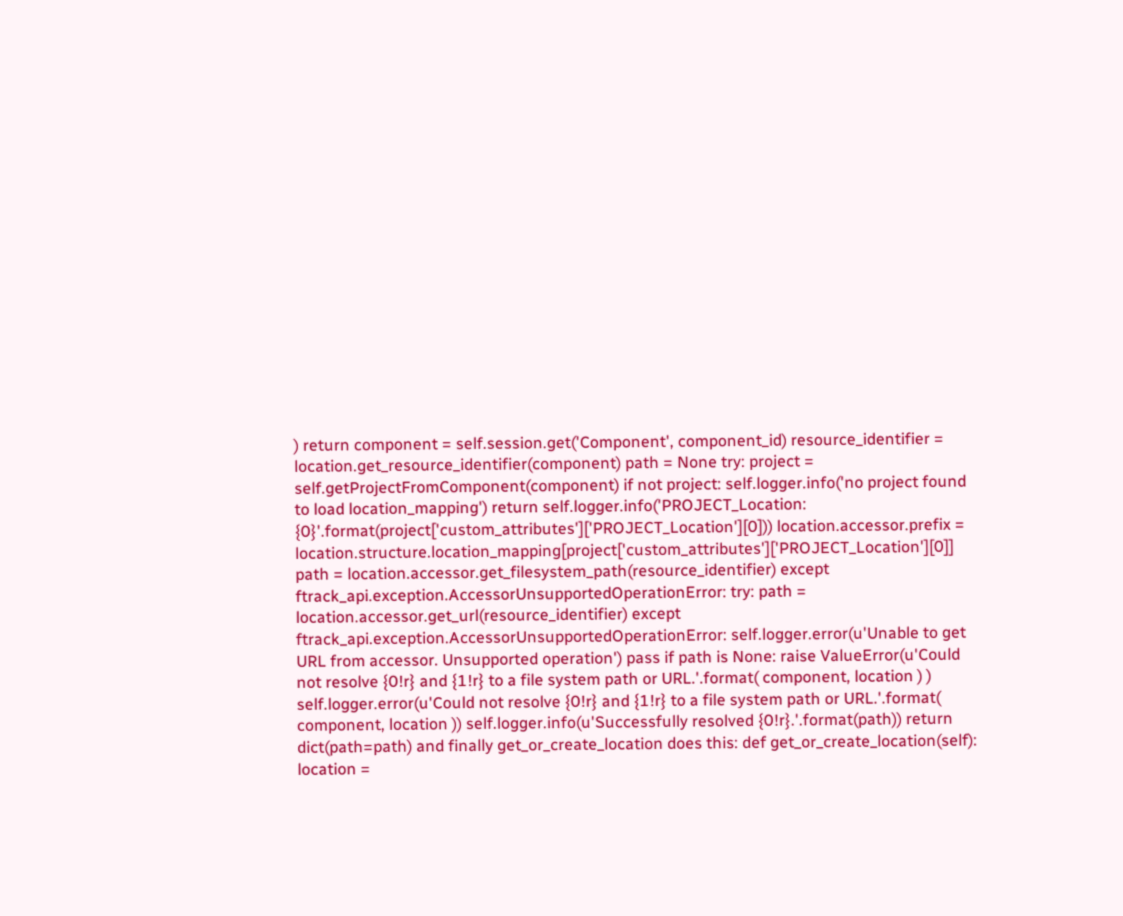) return component = self.session.get('Component', component_id) resource_identifier = location.get_resource_identifier(component) path = None try: project = self.getProjectFromComponent(component) if not project: self.logger.info('no project found to load location_mapping') return self.logger.info('PROJECT_Location: {0}'.format(project['custom_attributes']['PROJECT_Location'][0])) location.accessor.prefix = location.structure.location_mapping[project['custom_attributes']['PROJECT_Location'][0]] path = location.accessor.get_filesystem_path(resource_identifier) except ftrack_api.exception.AccessorUnsupportedOperationError: try: path = location.accessor.get_url(resource_identifier) except ftrack_api.exception.AccessorUnsupportedOperationError: self.logger.error(u'Unable to get URL from accessor. Unsupported operation') pass if path is None: raise ValueError(u'Could not resolve {0!r} and {1!r} to a file system path or URL.'.format( component, location ) ) self.logger.error(u'Could not resolve {0!r} and {1!r} to a file system path or URL.'.format( component, location )) self.logger.info(u'Successfully resolved {0!r}.'.format(path)) return dict(path=path) and finally get_or_create_location does this: def get_or_create_location(self): location =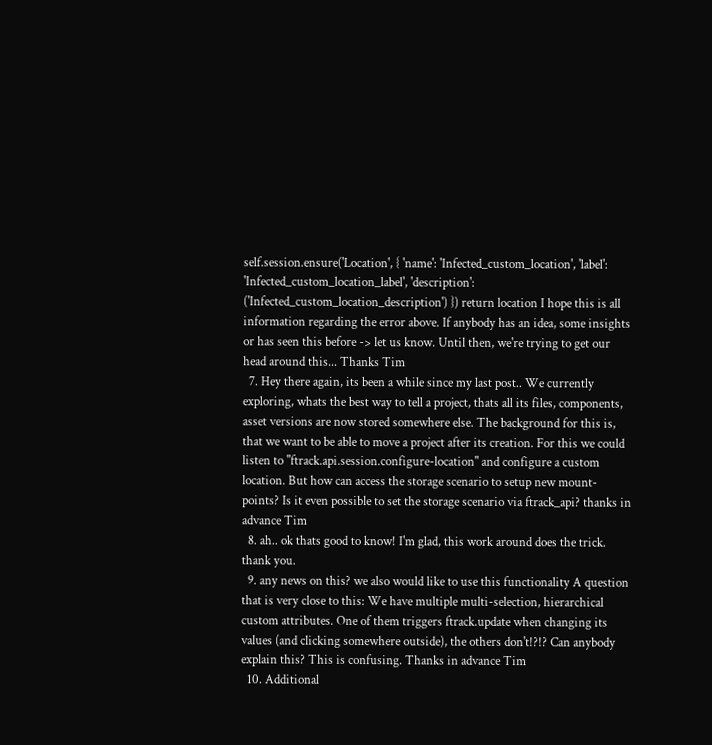self.session.ensure('Location', { 'name': 'Infected_custom_location', 'label': 'Infected_custom_location_label', 'description': ('Infected_custom_location_description') }) return location I hope this is all information regarding the error above. If anybody has an idea, some insights or has seen this before -> let us know. Until then, we're trying to get our head around this... Thanks Tim
  7. Hey there again, its been a while since my last post.. We currently exploring, whats the best way to tell a project, thats all its files, components, asset versions are now stored somewhere else. The background for this is, that we want to be able to move a project after its creation. For this we could listen to "ftrack.api.session.configure-location" and configure a custom location. But how can access the storage scenario to setup new mount-points? Is it even possible to set the storage scenario via ftrack_api? thanks in advance Tim
  8. ah.. ok thats good to know! I'm glad, this work around does the trick. thank you.
  9. any news on this? we also would like to use this functionality A question that is very close to this: We have multiple multi-selection, hierarchical custom attributes. One of them triggers ftrack.update when changing its values (and clicking somewhere outside), the others don't!?!? Can anybody explain this? This is confusing. Thanks in advance Tim
  10. Additional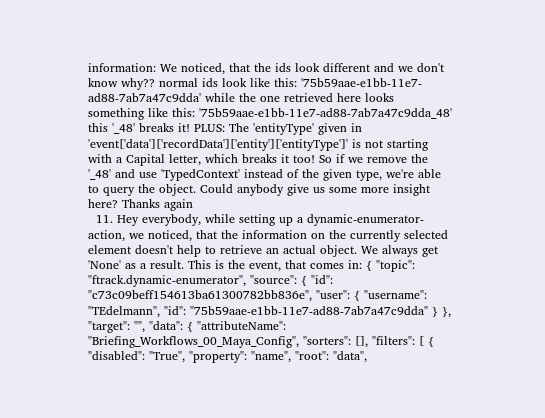information: We noticed, that the ids look different and we don't know why?? normal ids look like this: '75b59aae-e1bb-11e7-ad88-7ab7a47c9dda' while the one retrieved here looks something like this: '75b59aae-e1bb-11e7-ad88-7ab7a47c9dda_48' this '_48' breaks it! PLUS: The 'entityType' given in 'event['data']['recordData']['entity']['entityType']' is not starting with a Capital letter, which breaks it too! So if we remove the '_48' and use 'TypedContext' instead of the given type, we're able to query the object. Could anybody give us some more insight here? Thanks again
  11. Hey everybody, while setting up a dynamic-enumerator-action, we noticed, that the information on the currently selected element doesn't help to retrieve an actual object. We always get 'None' as a result. This is the event, that comes in: { "topic": "ftrack.dynamic-enumerator", "source": { "id": "c73c09beff154613ba61300782bb836e", "user": { "username": "TEdelmann", "id": "75b59aae-e1bb-11e7-ad88-7ab7a47c9dda" } }, "target": "", "data": { "attributeName": "Briefing_Workflows_00_Maya_Config", "sorters": [], "filters": [ { "disabled": "True", "property": "name", "root": "data",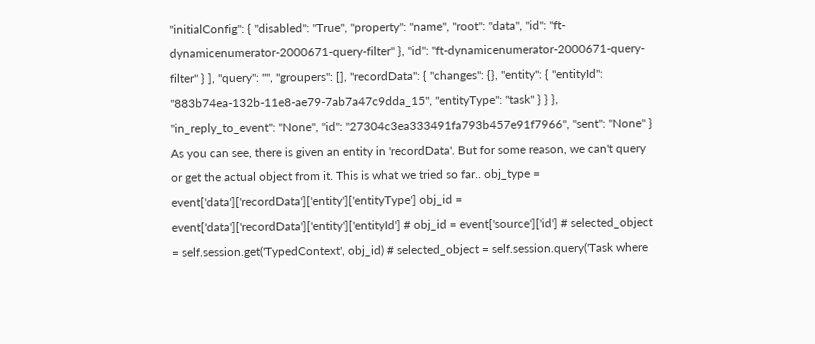"initialConfig": { "disabled": "True", "property": "name", "root": "data", "id": "ft-dynamicenumerator-2000671-query-filter" }, "id": "ft-dynamicenumerator-2000671-query-filter" } ], "query": "", "groupers": [], "recordData": { "changes": {}, "entity": { "entityId": "883b74ea-132b-11e8-ae79-7ab7a47c9dda_15", "entityType": "task" } } }, "in_reply_to_event": "None", "id": "27304c3ea333491fa793b457e91f7966", "sent": "None" } As you can see, there is given an entity in 'recordData'. But for some reason, we can't query or get the actual object from it. This is what we tried so far.. obj_type = event['data']['recordData']['entity']['entityType'] obj_id = event['data']['recordData']['entity']['entityId'] # obj_id = event['source']['id'] # selected_object = self.session.get('TypedContext', obj_id) # selected_object = self.session.query('Task where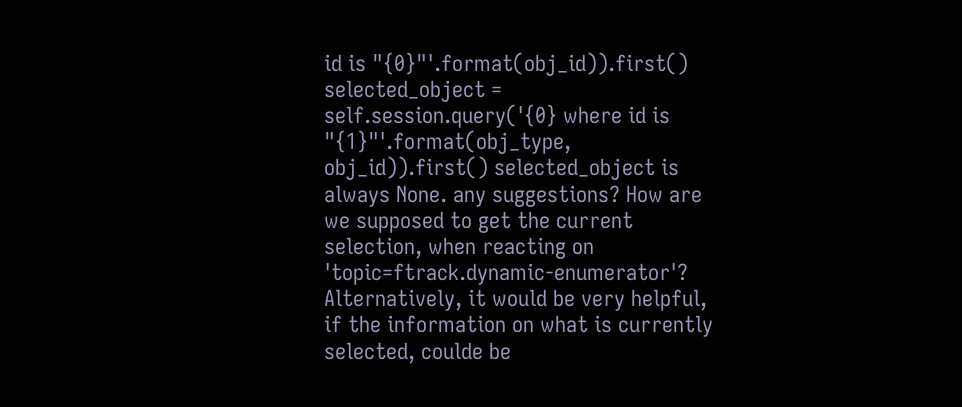id is "{0}"'.format(obj_id)).first() selected_object = self.session.query('{0} where id is "{1}"'.format(obj_type, obj_id)).first() selected_object is always None. any suggestions? How are we supposed to get the current selection, when reacting on 'topic=ftrack.dynamic-enumerator'? Alternatively, it would be very helpful, if the information on what is currently selected, coulde be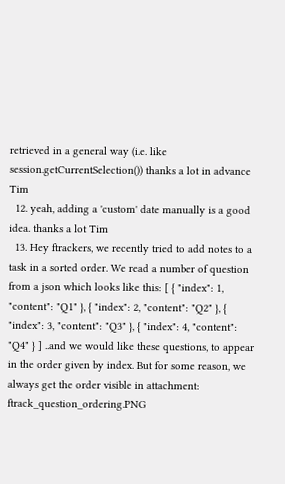retrieved in a general way (i.e. like session.getCurrentSelection()) thanks a lot in advance Tim
  12. yeah, adding a 'custom' date manually is a good idea. thanks a lot Tim
  13. Hey ftrackers, we recently tried to add notes to a task in a sorted order. We read a number of question from a json which looks like this: [ { "index": 1, "content": "Q1" }, { "index": 2, "content": "Q2" }, { "index": 3, "content": "Q3" }, { "index": 4, "content": "Q4" } ] ..and we would like these questions, to appear in the order given by index. But for some reason, we always get the order visible in attachment: ftrack_question_ordering.PNG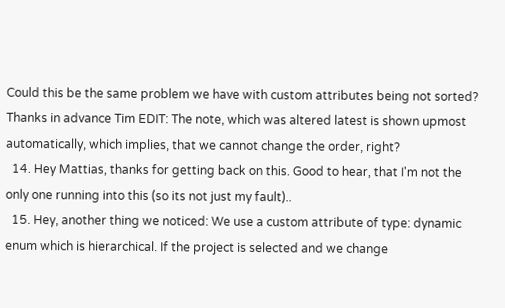Could this be the same problem we have with custom attributes being not sorted? Thanks in advance Tim EDIT: The note, which was altered latest is shown upmost automatically, which implies, that we cannot change the order, right?
  14. Hey Mattias, thanks for getting back on this. Good to hear, that I'm not the only one running into this (so its not just my fault)..
  15. Hey, another thing we noticed: We use a custom attribute of type: dynamic enum which is hierarchical. If the project is selected and we change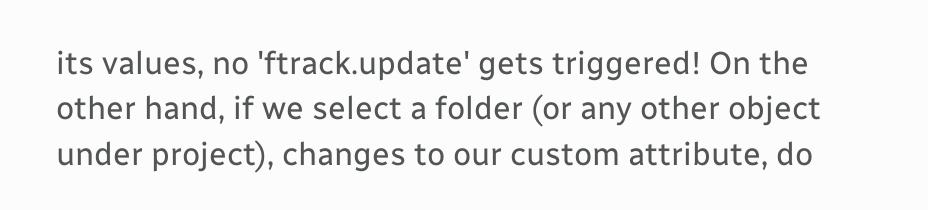its values, no 'ftrack.update' gets triggered! On the other hand, if we select a folder (or any other object under project), changes to our custom attribute, do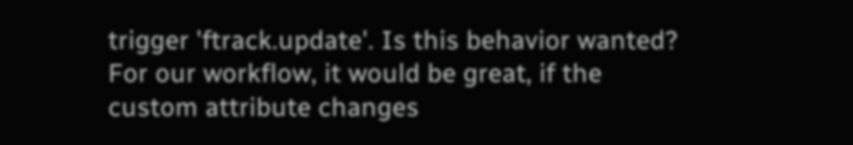trigger 'ftrack.update'. Is this behavior wanted? For our workflow, it would be great, if the custom attribute changes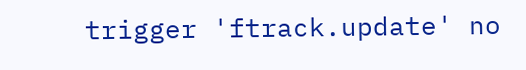trigger 'ftrack.update' no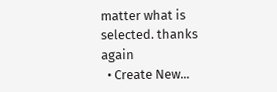matter what is selected. thanks again
  • Create New...